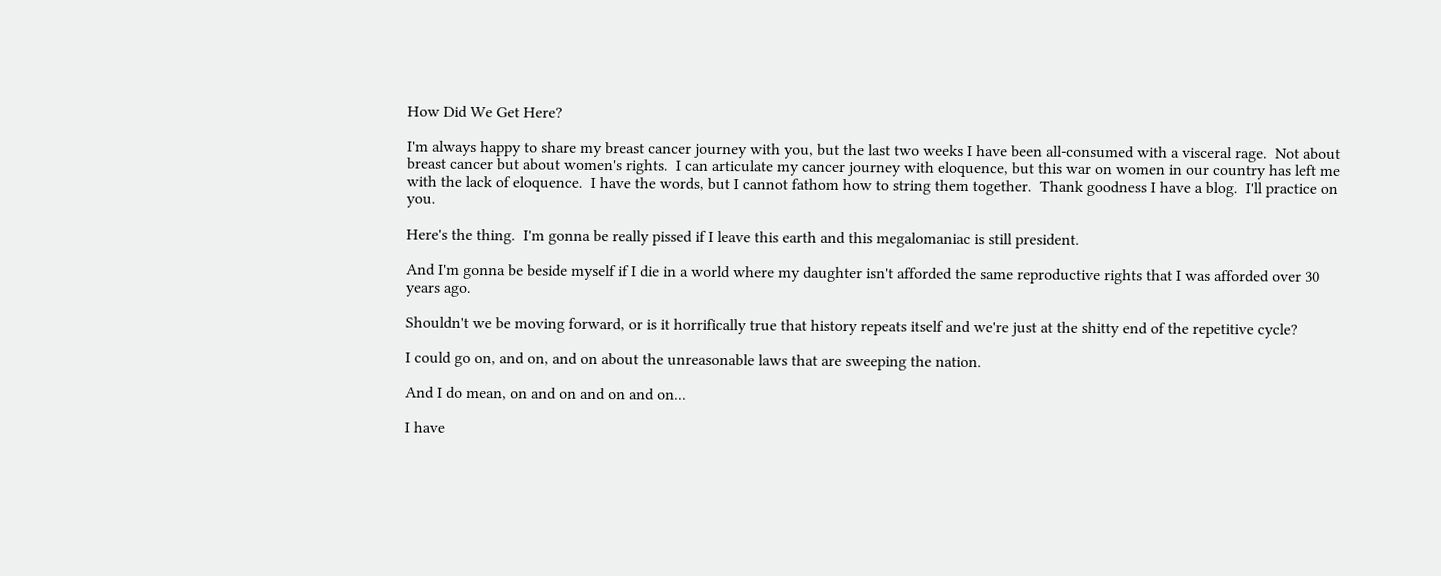How Did We Get Here?

I'm always happy to share my breast cancer journey with you, but the last two weeks I have been all-consumed with a visceral rage.  Not about breast cancer but about women's rights.  I can articulate my cancer journey with eloquence, but this war on women in our country has left me with the lack of eloquence.  I have the words, but I cannot fathom how to string them together.  Thank goodness I have a blog.  I'll practice on you.

Here's the thing.  I'm gonna be really pissed if I leave this earth and this megalomaniac is still president.

And I'm gonna be beside myself if I die in a world where my daughter isn't afforded the same reproductive rights that I was afforded over 30 years ago.

Shouldn't we be moving forward, or is it horrifically true that history repeats itself and we're just at the shitty end of the repetitive cycle?

I could go on, and on, and on about the unreasonable laws that are sweeping the nation.

And I do mean, on and on and on and on...

I have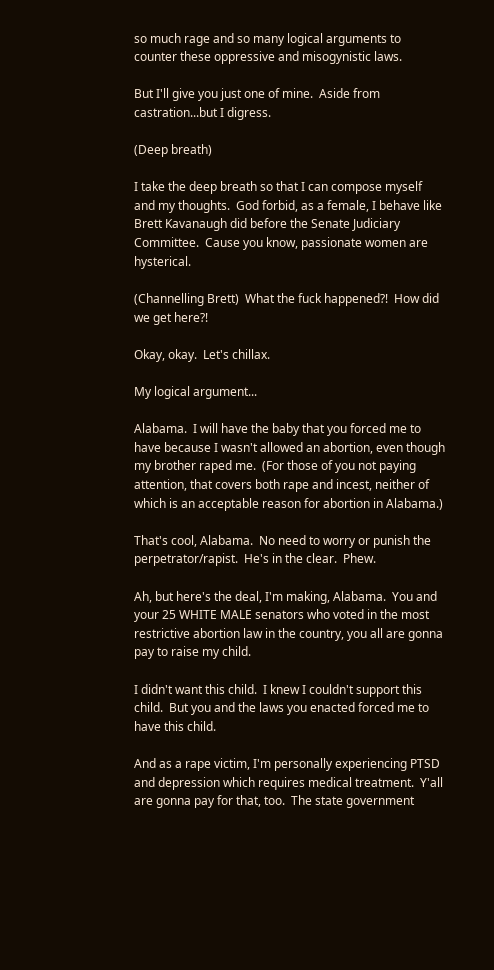so much rage and so many logical arguments to counter these oppressive and misogynistic laws.

But I'll give you just one of mine.  Aside from castration...but I digress.

(Deep breath)

I take the deep breath so that I can compose myself and my thoughts.  God forbid, as a female, I behave like Brett Kavanaugh did before the Senate Judiciary Committee.  Cause you know, passionate women are hysterical.

(Channelling Brett)  What the fuck happened?!  How did we get here?!

Okay, okay.  Let's chillax.

My logical argument...

Alabama.  I will have the baby that you forced me to have because I wasn't allowed an abortion, even though my brother raped me.  (For those of you not paying attention, that covers both rape and incest, neither of which is an acceptable reason for abortion in Alabama.)

That's cool, Alabama.  No need to worry or punish the perpetrator/rapist.  He's in the clear.  Phew.

Ah, but here's the deal, I'm making, Alabama.  You and your 25 WHITE MALE senators who voted in the most restrictive abortion law in the country, you all are gonna pay to raise my child.

I didn't want this child.  I knew I couldn't support this child.  But you and the laws you enacted forced me to have this child.

And as a rape victim, I'm personally experiencing PTSD and depression which requires medical treatment.  Y'all are gonna pay for that, too.  The state government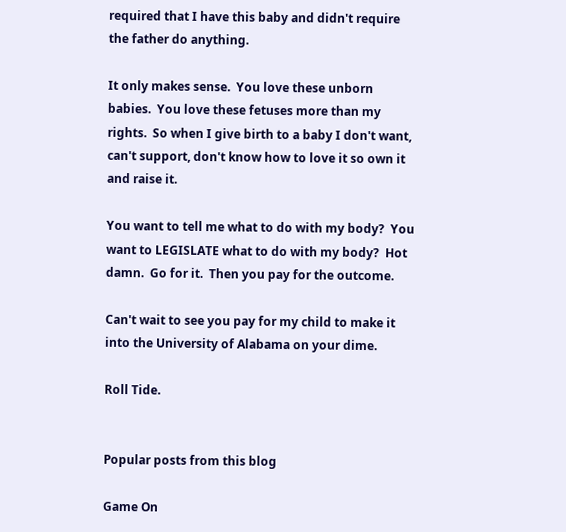required that I have this baby and didn't require the father do anything.

It only makes sense.  You love these unborn babies.  You love these fetuses more than my rights.  So when I give birth to a baby I don't want, can't support, don't know how to love it so own it and raise it.

You want to tell me what to do with my body?  You want to LEGISLATE what to do with my body?  Hot damn.  Go for it.  Then you pay for the outcome.

Can't wait to see you pay for my child to make it into the University of Alabama on your dime.

Roll Tide.


Popular posts from this blog

Game On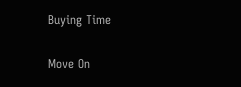Buying Time

Move On